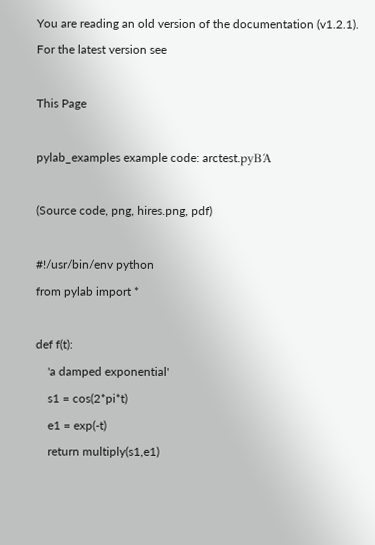You are reading an old version of the documentation (v1.2.1). For the latest version see

This Page

pylab_examples example code: arctest.pyΒΆ

(Source code, png, hires.png, pdf)

#!/usr/bin/env python
from pylab import *

def f(t):
    'a damped exponential'
    s1 = cos(2*pi*t)
    e1 = exp(-t)
    return multiply(s1,e1)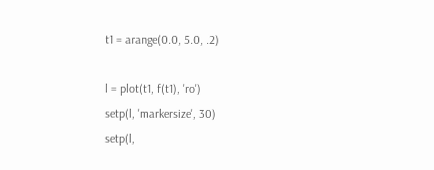t1 = arange(0.0, 5.0, .2)

l = plot(t1, f(t1), 'ro')
setp(l, 'markersize', 30)
setp(l,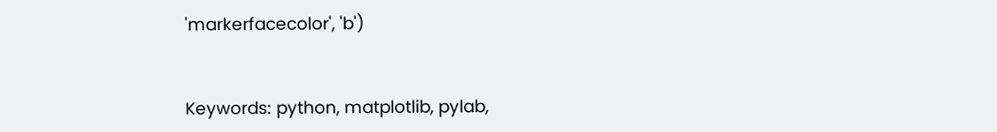'markerfacecolor', 'b')


Keywords: python, matplotlib, pylab,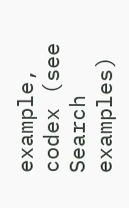example, codex (see Search examples)